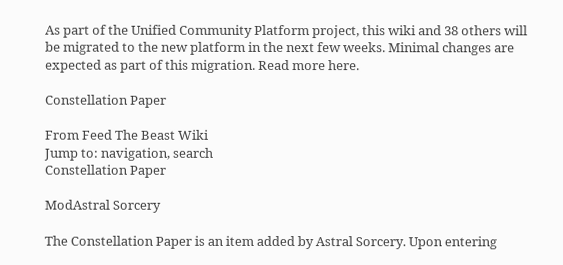As part of the Unified Community Platform project, this wiki and 38 others will be migrated to the new platform in the next few weeks. Minimal changes are expected as part of this migration. Read more here.

Constellation Paper

From Feed The Beast Wiki
Jump to: navigation, search
Constellation Paper

ModAstral Sorcery

The Constellation Paper is an item added by Astral Sorcery. Upon entering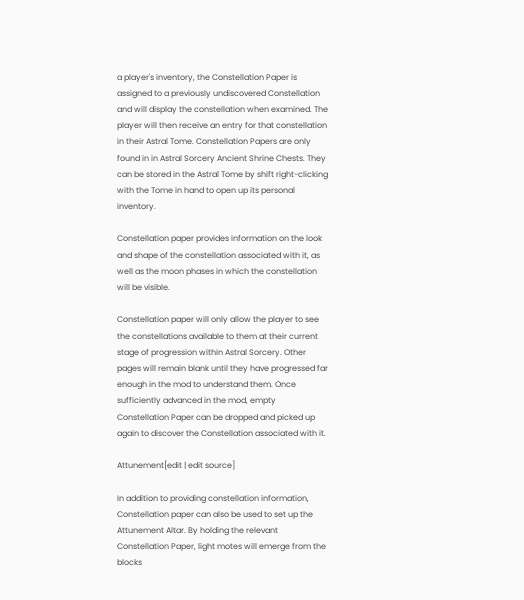a player's inventory, the Constellation Paper is assigned to a previously undiscovered Constellation and will display the constellation when examined. The player will then receive an entry for that constellation in their Astral Tome. Constellation Papers are only found in in Astral Sorcery Ancient Shrine Chests. They can be stored in the Astral Tome by shift right-clicking with the Tome in hand to open up its personal inventory.

Constellation paper provides information on the look and shape of the constellation associated with it, as well as the moon phases in which the constellation will be visible.

Constellation paper will only allow the player to see the constellations available to them at their current stage of progression within Astral Sorcery. Other pages will remain blank until they have progressed far enough in the mod to understand them. Once sufficiently advanced in the mod, empty Constellation Paper can be dropped and picked up again to discover the Constellation associated with it.

Attunement[edit | edit source]

In addition to providing constellation information, Constellation paper can also be used to set up the Attunement Altar. By holding the relevant Constellation Paper, light motes will emerge from the blocks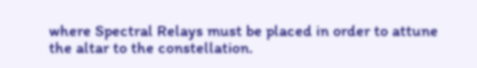where Spectral Relays must be placed in order to attune the altar to the constellation.